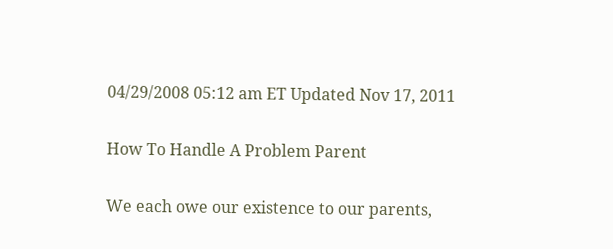04/29/2008 05:12 am ET Updated Nov 17, 2011

How To Handle A Problem Parent

We each owe our existence to our parents,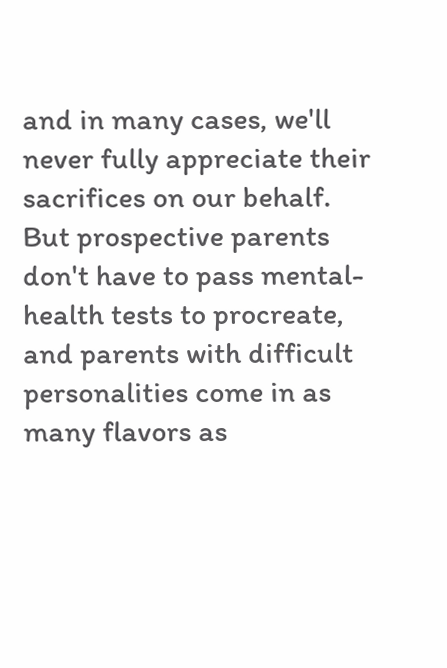and in many cases, we'll never fully appreciate their sacrifices on our behalf. But prospective parents don't have to pass mental-health tests to procreate, and parents with difficult personalities come in as many flavors as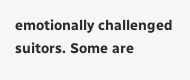emotionally challenged suitors. Some are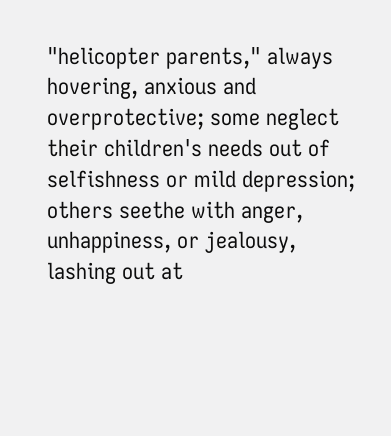"helicopter parents," always hovering, anxious and overprotective; some neglect their children's needs out of selfishness or mild depression; others seethe with anger, unhappiness, or jealousy, lashing out at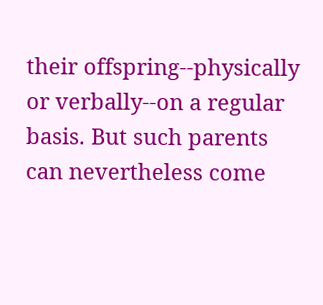their offspring--physically or verbally--on a regular basis. But such parents can nevertheless come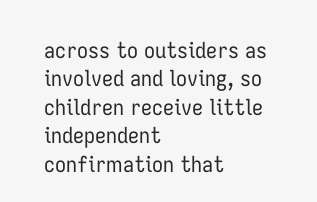across to outsiders as involved and loving, so children receive little independent confirmation that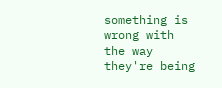something is wrong with the way they're being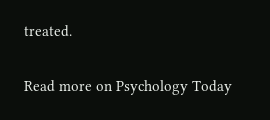treated.

Read more on Psychology Today